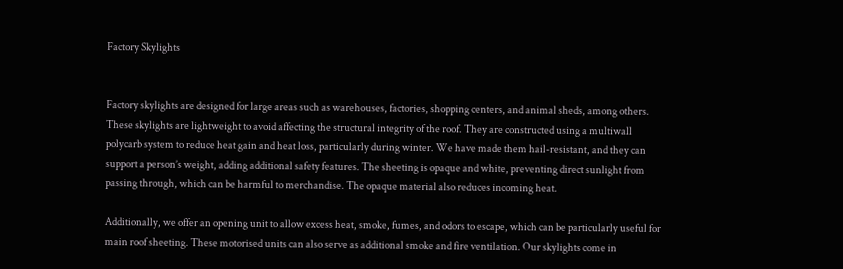Factory Skylights


Factory skylights are designed for large areas such as warehouses, factories, shopping centers, and animal sheds, among others. These skylights are lightweight to avoid affecting the structural integrity of the roof. They are constructed using a multiwall polycarb system to reduce heat gain and heat loss, particularly during winter. We have made them hail-resistant, and they can support a person’s weight, adding additional safety features. The sheeting is opaque and white, preventing direct sunlight from passing through, which can be harmful to merchandise. The opaque material also reduces incoming heat.

Additionally, we offer an opening unit to allow excess heat, smoke, fumes, and odors to escape, which can be particularly useful for main roof sheeting. These motorised units can also serve as additional smoke and fire ventilation. Our skylights come in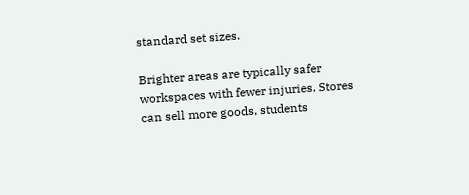standard set sizes.

Brighter areas are typically safer workspaces with fewer injuries. Stores can sell more goods, students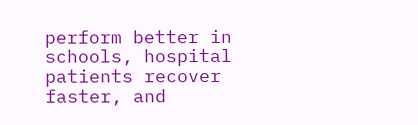perform better in schools, hospital patients recover faster, and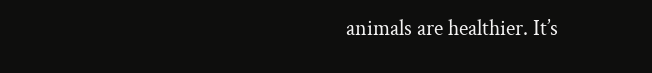animals are healthier. It’s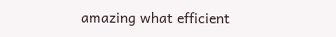amazing what efficient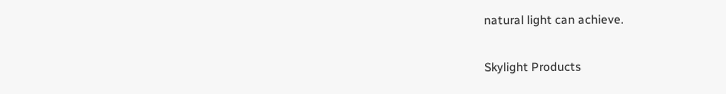natural light can achieve.

Skylight Products